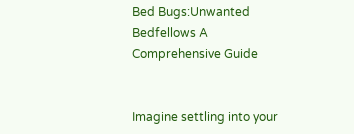Bed Bugs:Unwanted Bedfellows A Comprehensive Guide


Imagine settling into your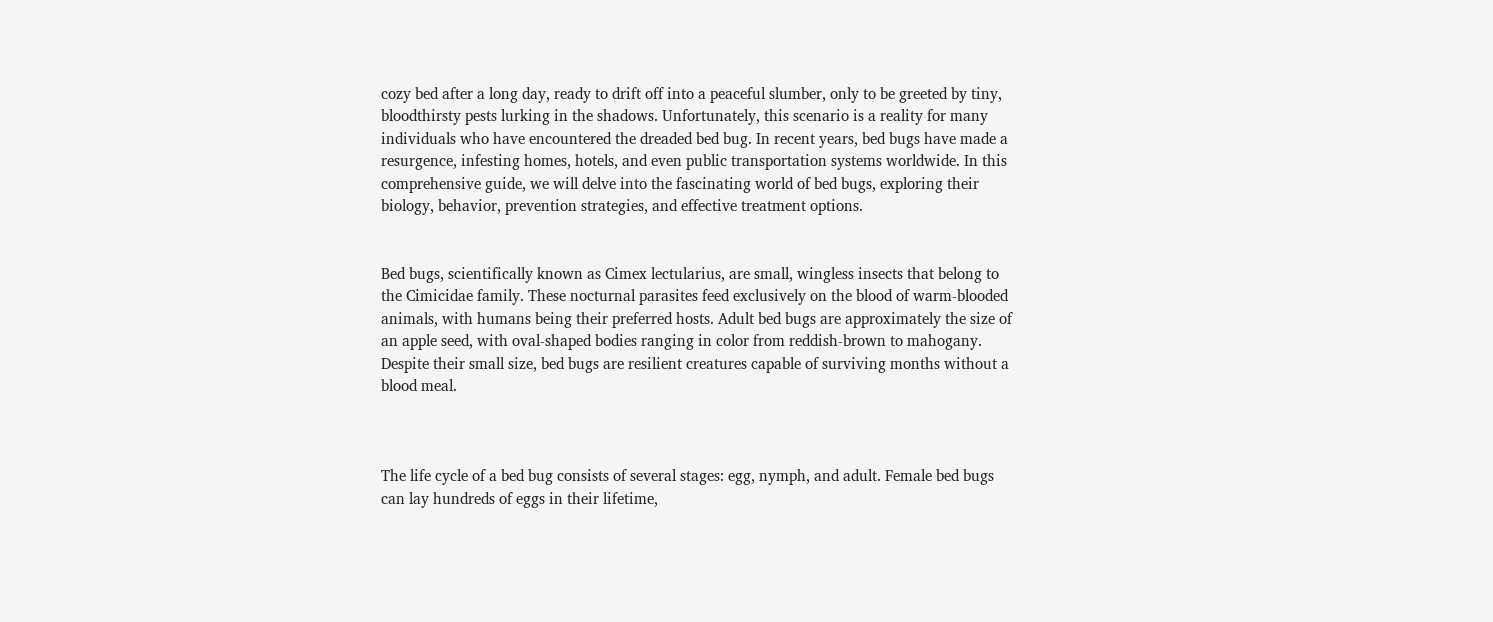cozy bed after a long day, ready to drift off into a peaceful slumber, only to be greeted by tiny, bloodthirsty pests lurking in the shadows. Unfortunately, this scenario is a reality for many individuals who have encountered the dreaded bed bug. In recent years, bed bugs have made a resurgence, infesting homes, hotels, and even public transportation systems worldwide. In this comprehensive guide, we will delve into the fascinating world of bed bugs, exploring their biology, behavior, prevention strategies, and effective treatment options.


Bed bugs, scientifically known as Cimex lectularius, are small, wingless insects that belong to the Cimicidae family. These nocturnal parasites feed exclusively on the blood of warm-blooded animals, with humans being their preferred hosts. Adult bed bugs are approximately the size of an apple seed, with oval-shaped bodies ranging in color from reddish-brown to mahogany. Despite their small size, bed bugs are resilient creatures capable of surviving months without a blood meal.



The life cycle of a bed bug consists of several stages: egg, nymph, and adult. Female bed bugs can lay hundreds of eggs in their lifetime,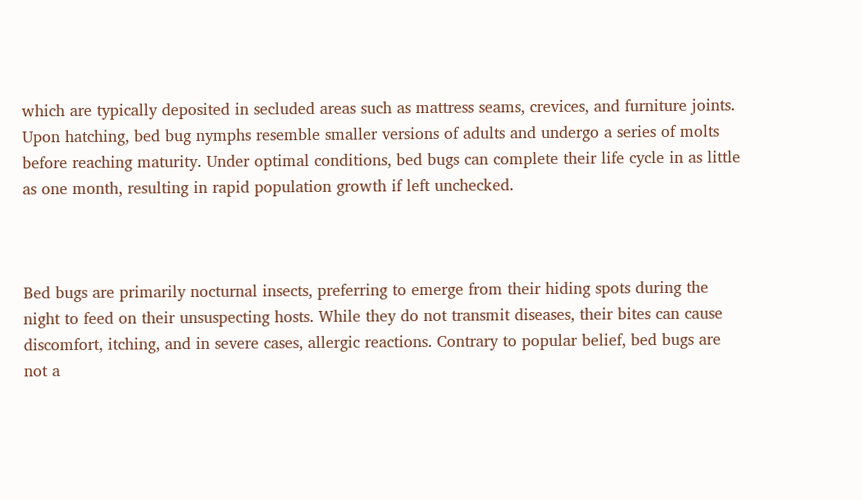which are typically deposited in secluded areas such as mattress seams, crevices, and furniture joints. Upon hatching, bed bug nymphs resemble smaller versions of adults and undergo a series of molts before reaching maturity. Under optimal conditions, bed bugs can complete their life cycle in as little as one month, resulting in rapid population growth if left unchecked.



Bed bugs are primarily nocturnal insects, preferring to emerge from their hiding spots during the night to feed on their unsuspecting hosts. While they do not transmit diseases, their bites can cause discomfort, itching, and in severe cases, allergic reactions. Contrary to popular belief, bed bugs are not a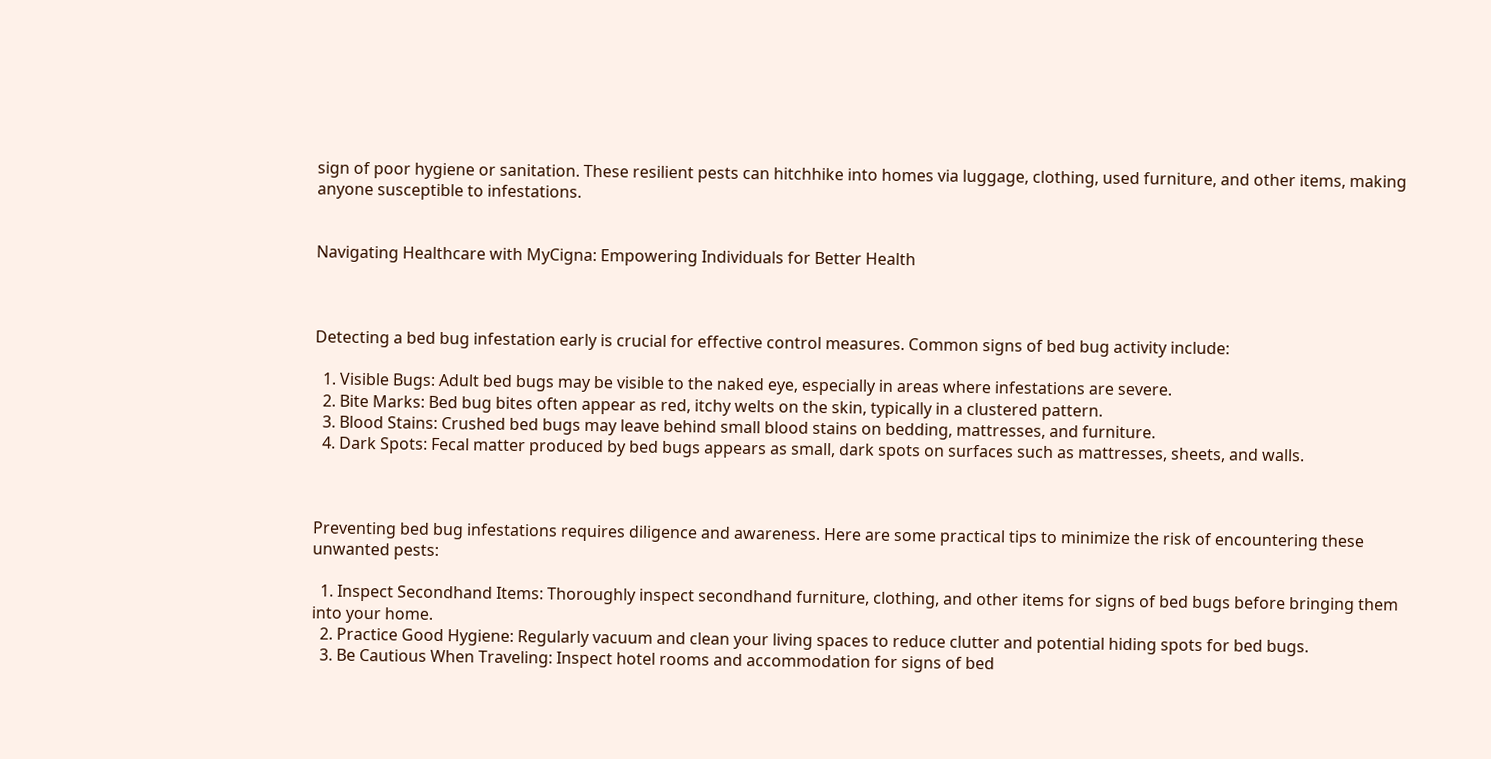sign of poor hygiene or sanitation. These resilient pests can hitchhike into homes via luggage, clothing, used furniture, and other items, making anyone susceptible to infestations.


Navigating Healthcare with MyCigna: Empowering Individuals for Better Health



Detecting a bed bug infestation early is crucial for effective control measures. Common signs of bed bug activity include:

  1. Visible Bugs: Adult bed bugs may be visible to the naked eye, especially in areas where infestations are severe.
  2. Bite Marks: Bed bug bites often appear as red, itchy welts on the skin, typically in a clustered pattern.
  3. Blood Stains: Crushed bed bugs may leave behind small blood stains on bedding, mattresses, and furniture.
  4. Dark Spots: Fecal matter produced by bed bugs appears as small, dark spots on surfaces such as mattresses, sheets, and walls.



Preventing bed bug infestations requires diligence and awareness. Here are some practical tips to minimize the risk of encountering these unwanted pests:

  1. Inspect Secondhand Items: Thoroughly inspect secondhand furniture, clothing, and other items for signs of bed bugs before bringing them into your home.
  2. Practice Good Hygiene: Regularly vacuum and clean your living spaces to reduce clutter and potential hiding spots for bed bugs.
  3. Be Cautious When Traveling: Inspect hotel rooms and accommodation for signs of bed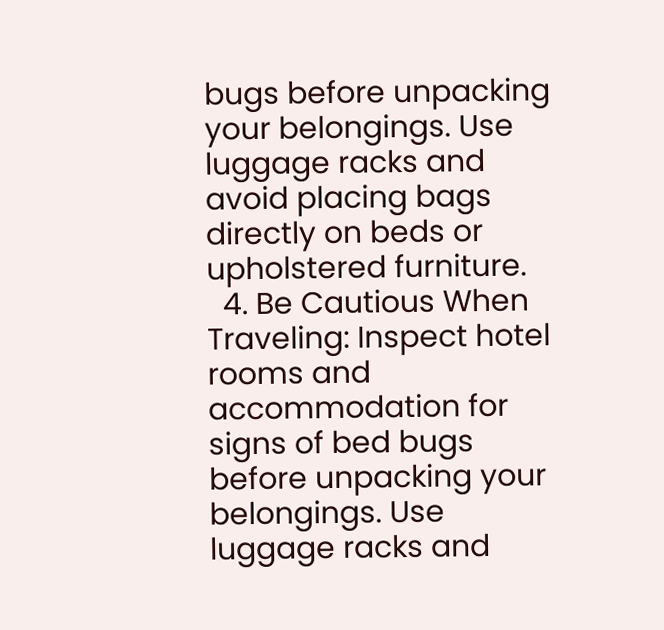bugs before unpacking your belongings. Use luggage racks and avoid placing bags directly on beds or upholstered furniture.
  4. Be Cautious When Traveling: Inspect hotel rooms and accommodation for signs of bed bugs before unpacking your belongings. Use luggage racks and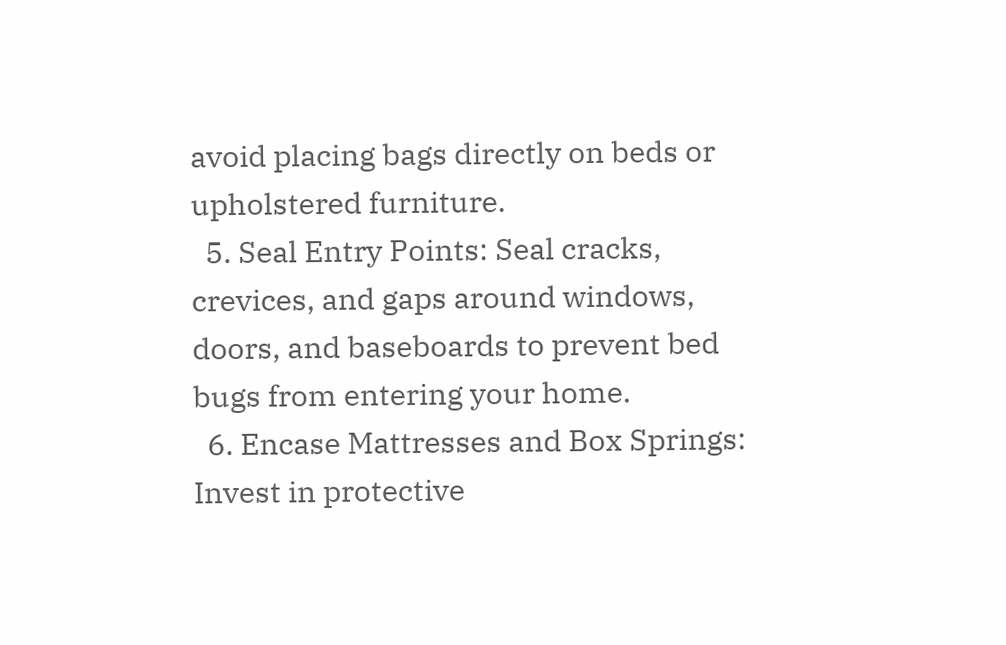avoid placing bags directly on beds or upholstered furniture.
  5. Seal Entry Points: Seal cracks, crevices, and gaps around windows, doors, and baseboards to prevent bed bugs from entering your home.
  6. Encase Mattresses and Box Springs: Invest in protective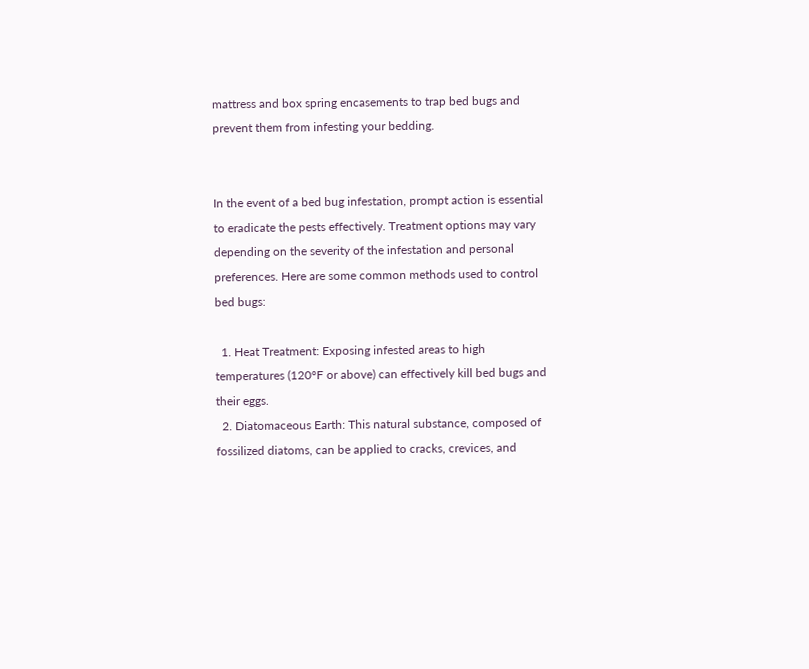mattress and box spring encasements to trap bed bugs and prevent them from infesting your bedding.


In the event of a bed bug infestation, prompt action is essential to eradicate the pests effectively. Treatment options may vary depending on the severity of the infestation and personal preferences. Here are some common methods used to control bed bugs:

  1. Heat Treatment: Exposing infested areas to high temperatures (120°F or above) can effectively kill bed bugs and their eggs.
  2. Diatomaceous Earth: This natural substance, composed of fossilized diatoms, can be applied to cracks, crevices, and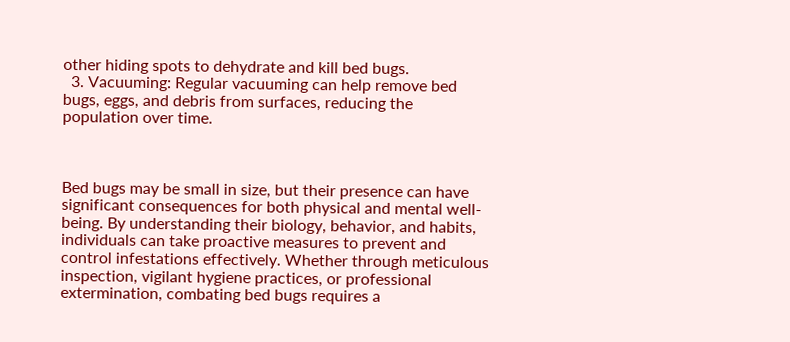other hiding spots to dehydrate and kill bed bugs.
  3. Vacuuming: Regular vacuuming can help remove bed bugs, eggs, and debris from surfaces, reducing the population over time.



Bed bugs may be small in size, but their presence can have significant consequences for both physical and mental well-being. By understanding their biology, behavior, and habits, individuals can take proactive measures to prevent and control infestations effectively. Whether through meticulous inspection, vigilant hygiene practices, or professional extermination, combating bed bugs requires a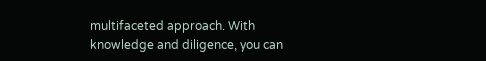multifaceted approach. With knowledge and diligence, you can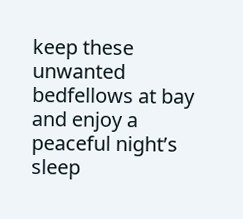keep these unwanted bedfellows at bay and enjoy a peaceful night’s sleep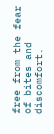free from the fear of bites and discomfort.